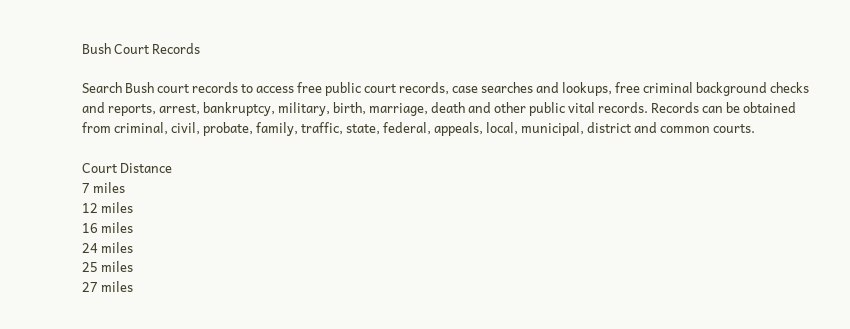Bush Court Records

Search Bush court records to access free public court records, case searches and lookups, free criminal background checks and reports, arrest, bankruptcy, military, birth, marriage, death and other public vital records. Records can be obtained from criminal, civil, probate, family, traffic, state, federal, appeals, local, municipal, district and common courts.

Court Distance
7 miles
12 miles
16 miles
24 miles
25 miles
27 miles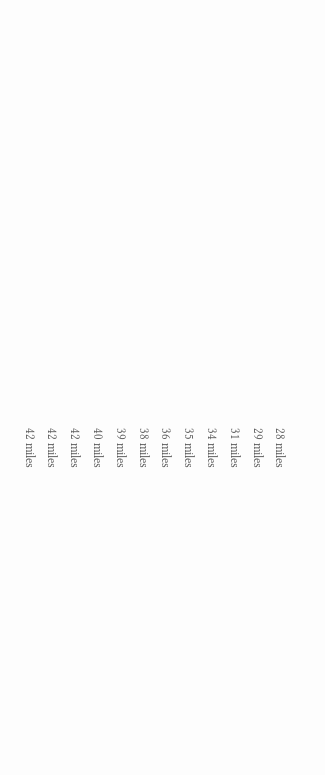28 miles
29 miles
31 miles
34 miles
35 miles
36 miles
38 miles
39 miles
40 miles
42 miles
42 miles
42 miles